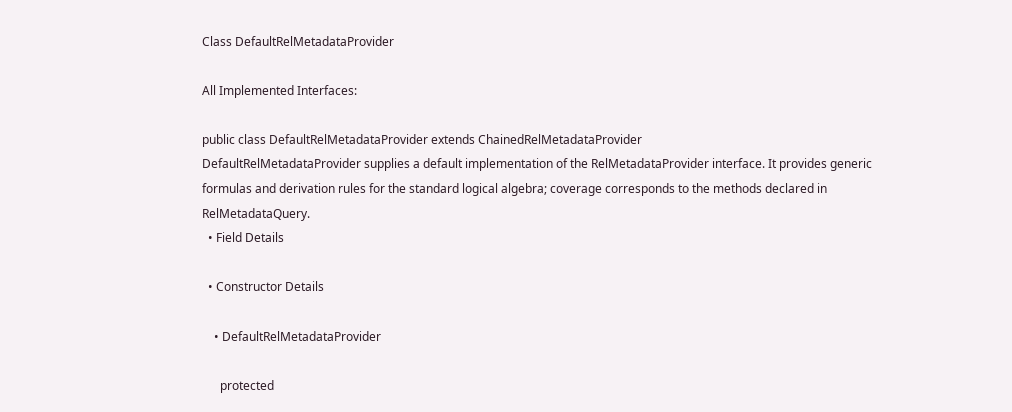Class DefaultRelMetadataProvider

All Implemented Interfaces:

public class DefaultRelMetadataProvider extends ChainedRelMetadataProvider
DefaultRelMetadataProvider supplies a default implementation of the RelMetadataProvider interface. It provides generic formulas and derivation rules for the standard logical algebra; coverage corresponds to the methods declared in RelMetadataQuery.
  • Field Details

  • Constructor Details

    • DefaultRelMetadataProvider

      protected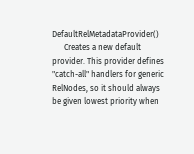DefaultRelMetadataProvider()
      Creates a new default provider. This provider defines "catch-all" handlers for generic RelNodes, so it should always be given lowest priority when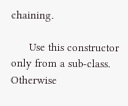chaining.

      Use this constructor only from a sub-class. Otherwise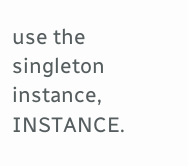use the singleton instance, INSTANCE.